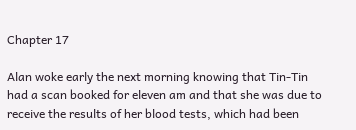Chapter 17

Alan woke early the next morning knowing that Tin-Tin had a scan booked for eleven am and that she was due to receive the results of her blood tests, which had been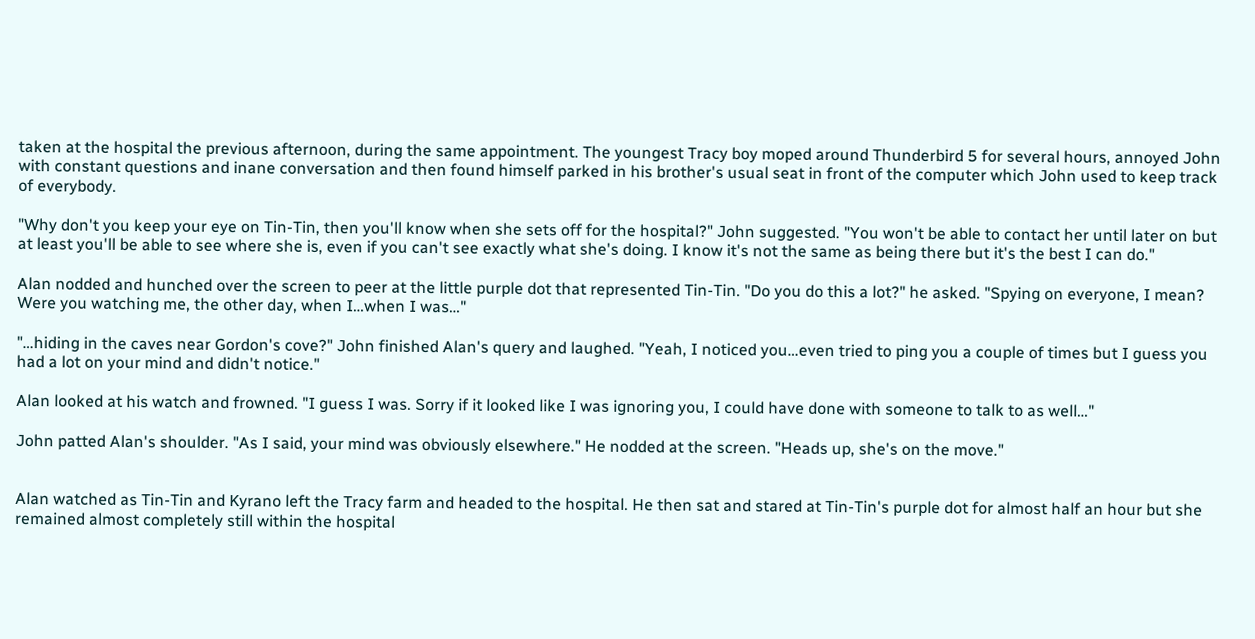taken at the hospital the previous afternoon, during the same appointment. The youngest Tracy boy moped around Thunderbird 5 for several hours, annoyed John with constant questions and inane conversation and then found himself parked in his brother's usual seat in front of the computer which John used to keep track of everybody.

"Why don't you keep your eye on Tin-Tin, then you'll know when she sets off for the hospital?" John suggested. "You won't be able to contact her until later on but at least you'll be able to see where she is, even if you can't see exactly what she's doing. I know it's not the same as being there but it's the best I can do."

Alan nodded and hunched over the screen to peer at the little purple dot that represented Tin-Tin. "Do you do this a lot?" he asked. "Spying on everyone, I mean? Were you watching me, the other day, when I…when I was…"

"…hiding in the caves near Gordon's cove?" John finished Alan's query and laughed. "Yeah, I noticed you…even tried to ping you a couple of times but I guess you had a lot on your mind and didn't notice."

Alan looked at his watch and frowned. "I guess I was. Sorry if it looked like I was ignoring you, I could have done with someone to talk to as well…"

John patted Alan's shoulder. "As I said, your mind was obviously elsewhere." He nodded at the screen. "Heads up, she's on the move."


Alan watched as Tin-Tin and Kyrano left the Tracy farm and headed to the hospital. He then sat and stared at Tin-Tin's purple dot for almost half an hour but she remained almost completely still within the hospital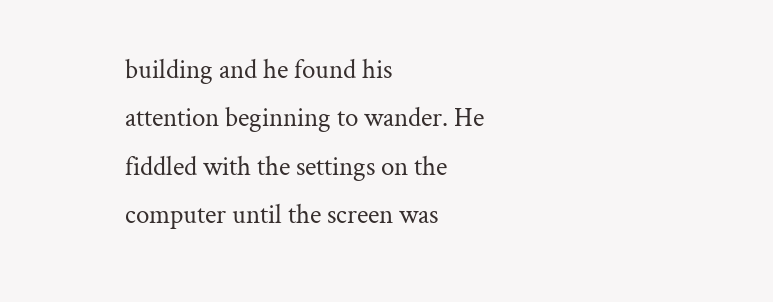building and he found his attention beginning to wander. He fiddled with the settings on the computer until the screen was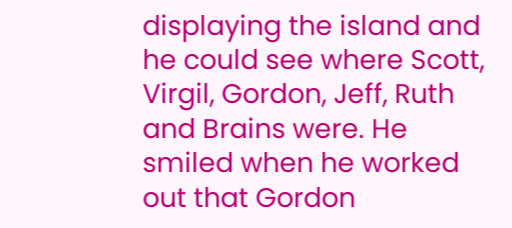displaying the island and he could see where Scott, Virgil, Gordon, Jeff, Ruth and Brains were. He smiled when he worked out that Gordon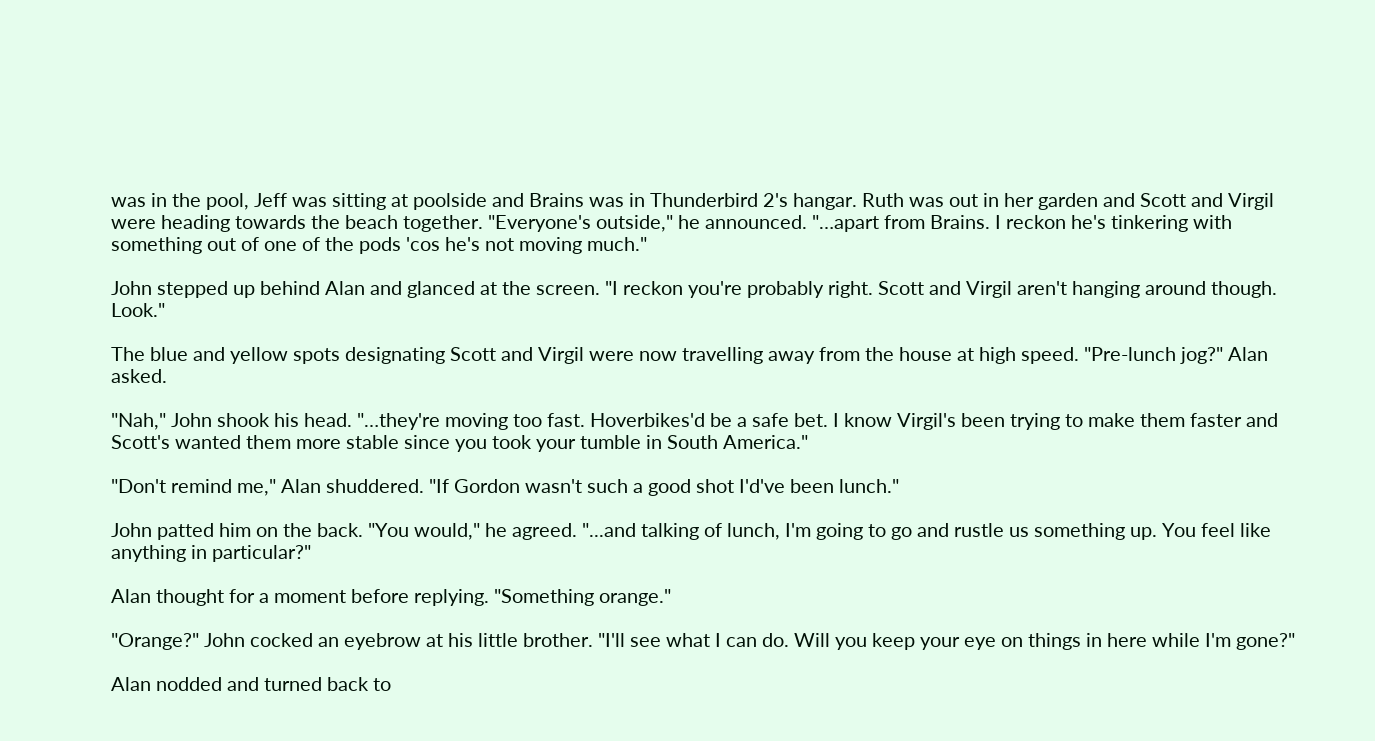was in the pool, Jeff was sitting at poolside and Brains was in Thunderbird 2's hangar. Ruth was out in her garden and Scott and Virgil were heading towards the beach together. "Everyone's outside," he announced. "…apart from Brains. I reckon he's tinkering with something out of one of the pods 'cos he's not moving much."

John stepped up behind Alan and glanced at the screen. "I reckon you're probably right. Scott and Virgil aren't hanging around though. Look."

The blue and yellow spots designating Scott and Virgil were now travelling away from the house at high speed. "Pre-lunch jog?" Alan asked.

"Nah," John shook his head. "…they're moving too fast. Hoverbikes'd be a safe bet. I know Virgil's been trying to make them faster and Scott's wanted them more stable since you took your tumble in South America."

"Don't remind me," Alan shuddered. "If Gordon wasn't such a good shot I'd've been lunch."

John patted him on the back. "You would," he agreed. "...and talking of lunch, I'm going to go and rustle us something up. You feel like anything in particular?"

Alan thought for a moment before replying. "Something orange."

"Orange?" John cocked an eyebrow at his little brother. "I'll see what I can do. Will you keep your eye on things in here while I'm gone?"

Alan nodded and turned back to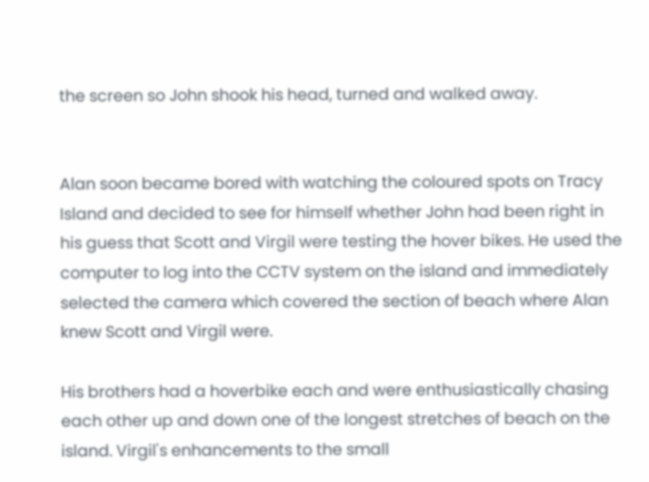the screen so John shook his head, turned and walked away.


Alan soon became bored with watching the coloured spots on Tracy Island and decided to see for himself whether John had been right in his guess that Scott and Virgil were testing the hover bikes. He used the computer to log into the CCTV system on the island and immediately selected the camera which covered the section of beach where Alan knew Scott and Virgil were.

His brothers had a hoverbike each and were enthusiastically chasing each other up and down one of the longest stretches of beach on the island. Virgil's enhancements to the small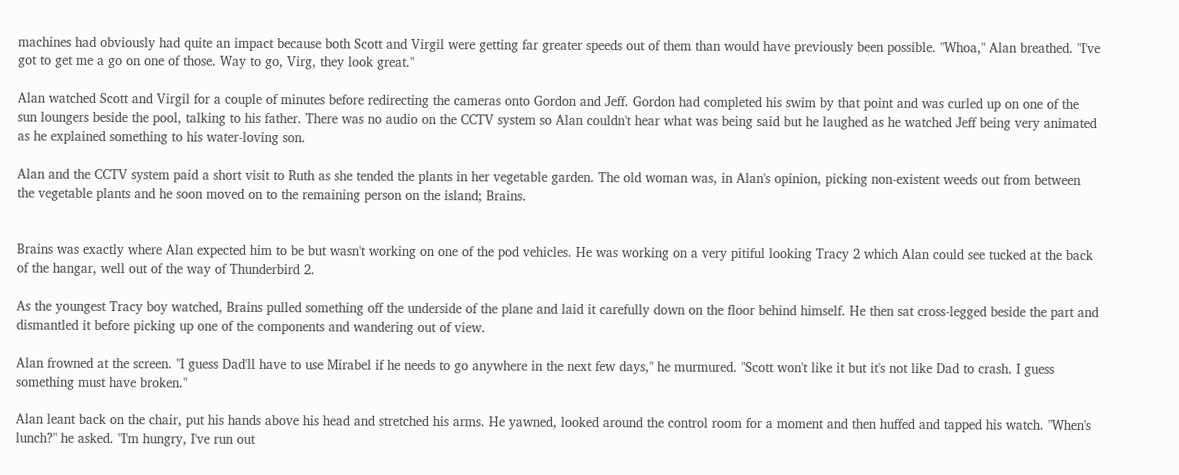machines had obviously had quite an impact because both Scott and Virgil were getting far greater speeds out of them than would have previously been possible. "Whoa," Alan breathed. "I've got to get me a go on one of those. Way to go, Virg, they look great."

Alan watched Scott and Virgil for a couple of minutes before redirecting the cameras onto Gordon and Jeff. Gordon had completed his swim by that point and was curled up on one of the sun loungers beside the pool, talking to his father. There was no audio on the CCTV system so Alan couldn't hear what was being said but he laughed as he watched Jeff being very animated as he explained something to his water-loving son.

Alan and the CCTV system paid a short visit to Ruth as she tended the plants in her vegetable garden. The old woman was, in Alan's opinion, picking non-existent weeds out from between the vegetable plants and he soon moved on to the remaining person on the island; Brains.


Brains was exactly where Alan expected him to be but wasn't working on one of the pod vehicles. He was working on a very pitiful looking Tracy 2 which Alan could see tucked at the back of the hangar, well out of the way of Thunderbird 2.

As the youngest Tracy boy watched, Brains pulled something off the underside of the plane and laid it carefully down on the floor behind himself. He then sat cross-legged beside the part and dismantled it before picking up one of the components and wandering out of view.

Alan frowned at the screen. "I guess Dad'll have to use Mirabel if he needs to go anywhere in the next few days," he murmured. "Scott won't like it but it's not like Dad to crash. I guess something must have broken."

Alan leant back on the chair, put his hands above his head and stretched his arms. He yawned, looked around the control room for a moment and then huffed and tapped his watch. "When's lunch?" he asked. "I'm hungry, I've run out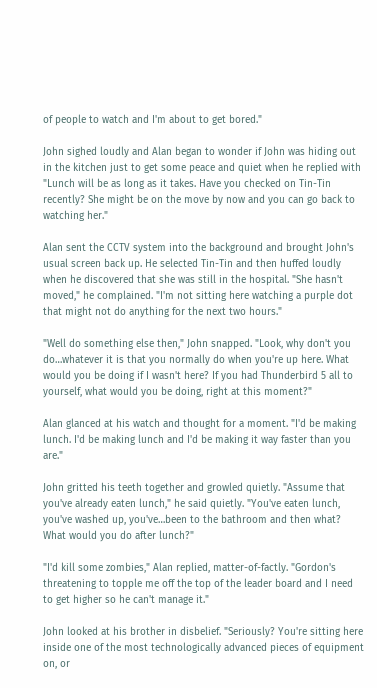of people to watch and I'm about to get bored."

John sighed loudly and Alan began to wonder if John was hiding out in the kitchen just to get some peace and quiet when he replied with "Lunch will be as long as it takes. Have you checked on Tin-Tin recently? She might be on the move by now and you can go back to watching her."

Alan sent the CCTV system into the background and brought John's usual screen back up. He selected Tin-Tin and then huffed loudly when he discovered that she was still in the hospital. "She hasn't moved," he complained. "I'm not sitting here watching a purple dot that might not do anything for the next two hours."

"Well do something else then," John snapped. "Look, why don't you do…whatever it is that you normally do when you're up here. What would you be doing if I wasn't here? If you had Thunderbird 5 all to yourself, what would you be doing, right at this moment?"

Alan glanced at his watch and thought for a moment. "I'd be making lunch. I'd be making lunch and I'd be making it way faster than you are."

John gritted his teeth together and growled quietly. "Assume that you've already eaten lunch," he said quietly. "You've eaten lunch, you've washed up, you've…been to the bathroom and then what? What would you do after lunch?"

"I'd kill some zombies," Alan replied, matter-of-factly. "Gordon's threatening to topple me off the top of the leader board and I need to get higher so he can't manage it."

John looked at his brother in disbelief. "Seriously? You're sitting here inside one of the most technologically advanced pieces of equipment on, or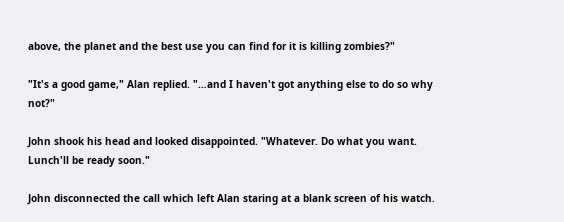above, the planet and the best use you can find for it is killing zombies?"

"It's a good game," Alan replied. "…and I haven't got anything else to do so why not?"

John shook his head and looked disappointed. "Whatever. Do what you want. Lunch'll be ready soon."

John disconnected the call which left Alan staring at a blank screen of his watch.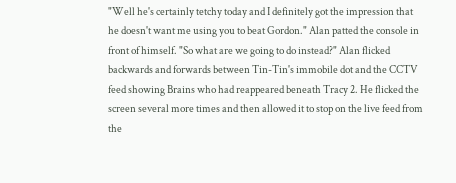"Well he's certainly tetchy today and I definitely got the impression that he doesn't want me using you to beat Gordon." Alan patted the console in front of himself. "So what are we going to do instead?" Alan flicked backwards and forwards between Tin-Tin's immobile dot and the CCTV feed showing Brains who had reappeared beneath Tracy 2. He flicked the screen several more times and then allowed it to stop on the live feed from the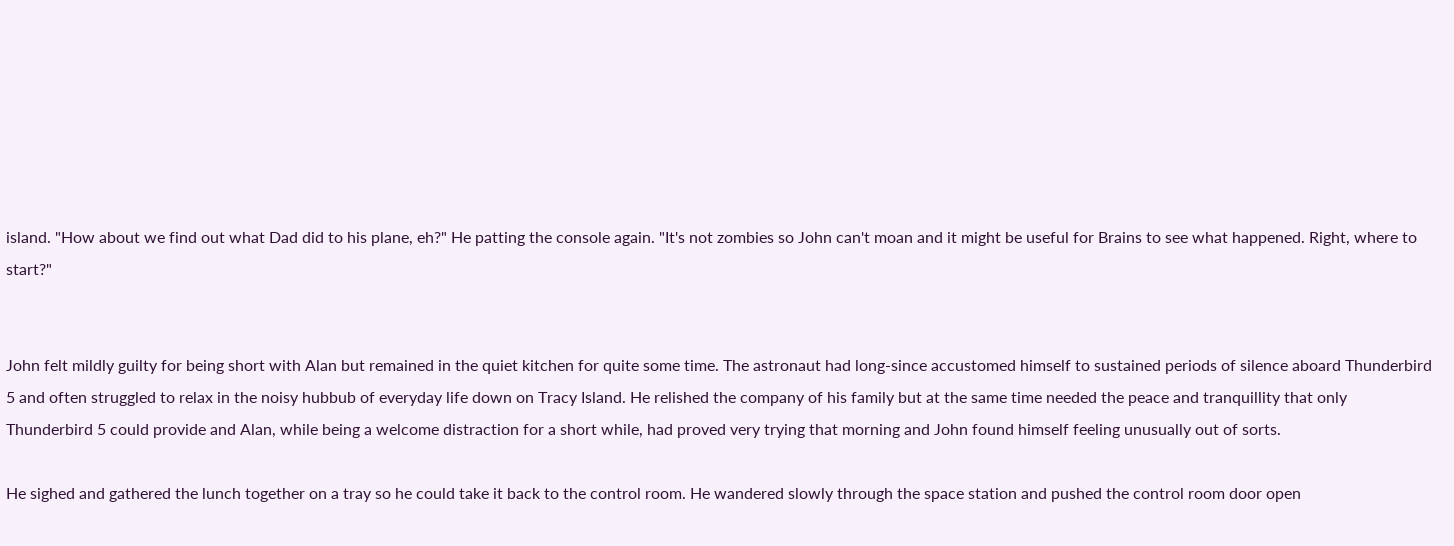island. "How about we find out what Dad did to his plane, eh?" He patting the console again. "It's not zombies so John can't moan and it might be useful for Brains to see what happened. Right, where to start?"


John felt mildly guilty for being short with Alan but remained in the quiet kitchen for quite some time. The astronaut had long-since accustomed himself to sustained periods of silence aboard Thunderbird 5 and often struggled to relax in the noisy hubbub of everyday life down on Tracy Island. He relished the company of his family but at the same time needed the peace and tranquillity that only Thunderbird 5 could provide and Alan, while being a welcome distraction for a short while, had proved very trying that morning and John found himself feeling unusually out of sorts.

He sighed and gathered the lunch together on a tray so he could take it back to the control room. He wandered slowly through the space station and pushed the control room door open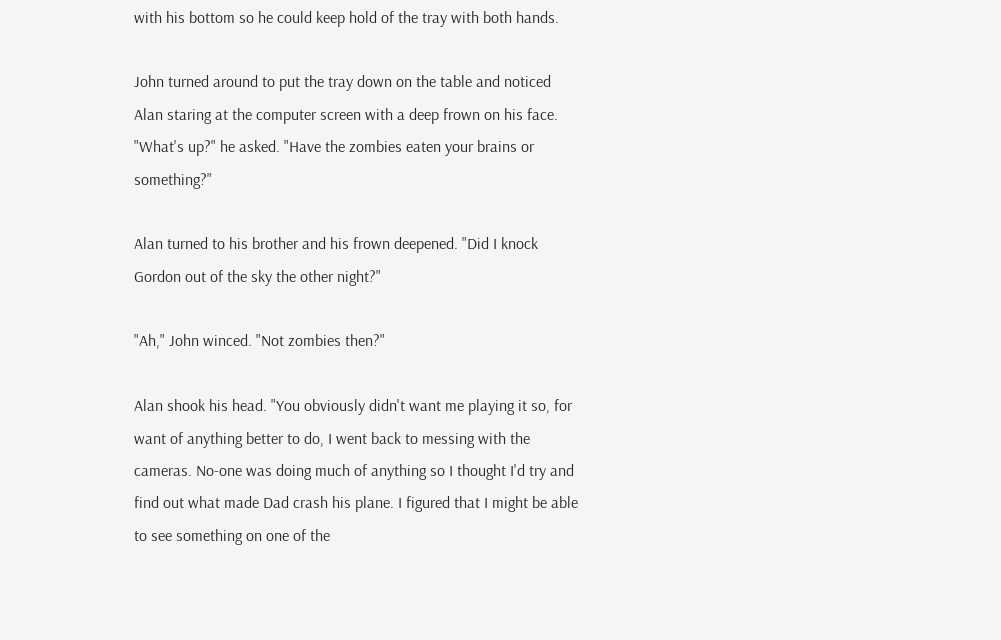with his bottom so he could keep hold of the tray with both hands.

John turned around to put the tray down on the table and noticed Alan staring at the computer screen with a deep frown on his face. "What's up?" he asked. "Have the zombies eaten your brains or something?"

Alan turned to his brother and his frown deepened. "Did I knock Gordon out of the sky the other night?"

"Ah," John winced. "Not zombies then?"

Alan shook his head. "You obviously didn't want me playing it so, for want of anything better to do, I went back to messing with the cameras. No-one was doing much of anything so I thought I'd try and find out what made Dad crash his plane. I figured that I might be able to see something on one of the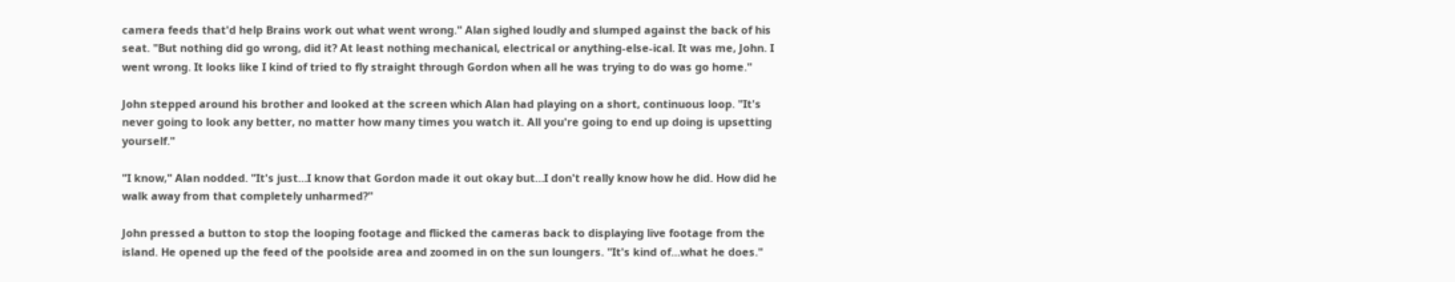camera feeds that'd help Brains work out what went wrong." Alan sighed loudly and slumped against the back of his seat. "But nothing did go wrong, did it? At least nothing mechanical, electrical or anything-else-ical. It was me, John. I went wrong. It looks like I kind of tried to fly straight through Gordon when all he was trying to do was go home."

John stepped around his brother and looked at the screen which Alan had playing on a short, continuous loop. "It's never going to look any better, no matter how many times you watch it. All you're going to end up doing is upsetting yourself."

"I know," Alan nodded. "It's just…I know that Gordon made it out okay but…I don't really know how he did. How did he walk away from that completely unharmed?"

John pressed a button to stop the looping footage and flicked the cameras back to displaying live footage from the island. He opened up the feed of the poolside area and zoomed in on the sun loungers. "It's kind of…what he does."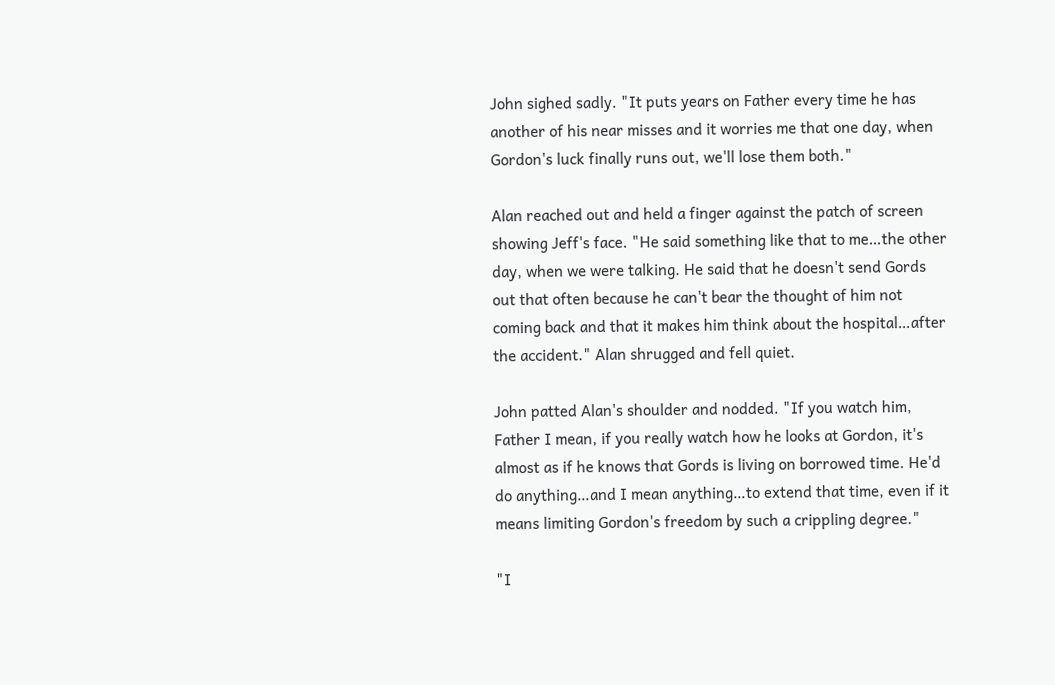John sighed sadly. "It puts years on Father every time he has another of his near misses and it worries me that one day, when Gordon's luck finally runs out, we'll lose them both."

Alan reached out and held a finger against the patch of screen showing Jeff's face. "He said something like that to me…the other day, when we were talking. He said that he doesn't send Gords out that often because he can't bear the thought of him not coming back and that it makes him think about the hospital…after the accident." Alan shrugged and fell quiet.

John patted Alan's shoulder and nodded. "If you watch him, Father I mean, if you really watch how he looks at Gordon, it's almost as if he knows that Gords is living on borrowed time. He'd do anything…and I mean anything…to extend that time, even if it means limiting Gordon's freedom by such a crippling degree."

"I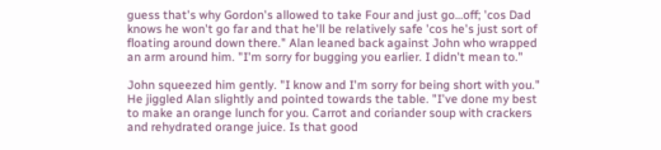guess that's why Gordon's allowed to take Four and just go…off; 'cos Dad knows he won't go far and that he'll be relatively safe 'cos he's just sort of floating around down there." Alan leaned back against John who wrapped an arm around him. "I'm sorry for bugging you earlier. I didn't mean to."

John squeezed him gently. "I know and I'm sorry for being short with you." He jiggled Alan slightly and pointed towards the table. "I've done my best to make an orange lunch for you. Carrot and coriander soup with crackers and rehydrated orange juice. Is that good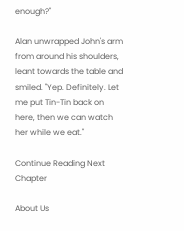enough?"

Alan unwrapped John's arm from around his shoulders, leant towards the table and smiled. "Yep. Definitely. Let me put Tin-Tin back on here, then we can watch her while we eat."

Continue Reading Next Chapter

About Us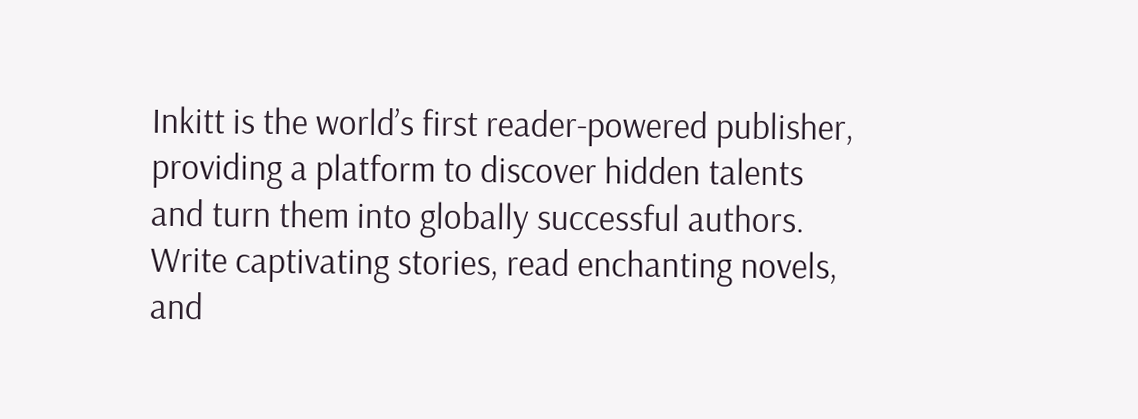Inkitt is the world’s first reader-powered publisher, providing a platform to discover hidden talents and turn them into globally successful authors. Write captivating stories, read enchanting novels, and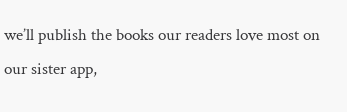we’ll publish the books our readers love most on our sister app,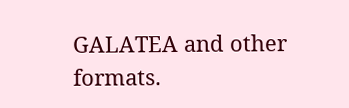GALATEA and other formats.